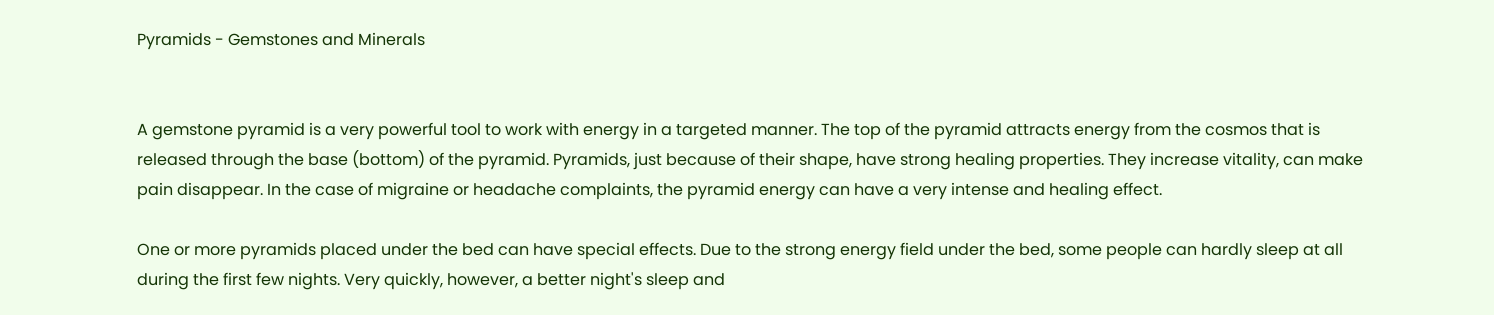Pyramids - Gemstones and Minerals


A gemstone pyramid is a very powerful tool to work with energy in a targeted manner. The top of the pyramid attracts energy from the cosmos that is released through the base (bottom) of the pyramid. Pyramids, just because of their shape, have strong healing properties. They increase vitality, can make pain disappear. In the case of migraine or headache complaints, the pyramid energy can have a very intense and healing effect.

One or more pyramids placed under the bed can have special effects. Due to the strong energy field under the bed, some people can hardly sleep at all during the first few nights. Very quickly, however, a better night's sleep and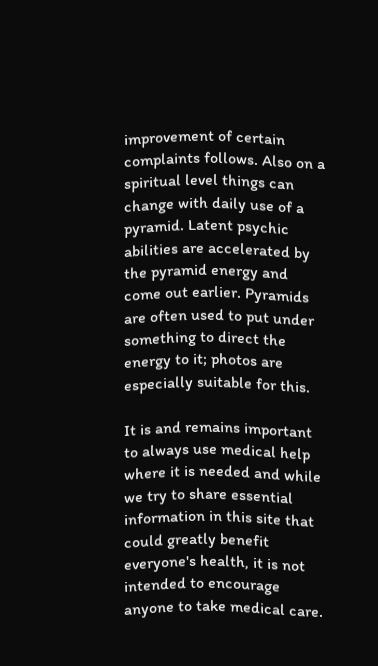improvement of certain complaints follows. Also on a spiritual level things can change with daily use of a pyramid. Latent psychic abilities are accelerated by the pyramid energy and come out earlier. Pyramids are often used to put under something to direct the energy to it; photos are especially suitable for this.

It is and remains important to always use medical help where it is needed and while we try to share essential information in this site that could greatly benefit everyone's health, it is not intended to encourage anyone to take medical care.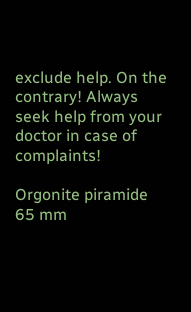exclude help. On the contrary! Always seek help from your doctor in case of complaints!

Orgonite piramide 65 mm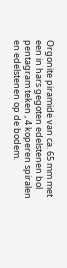Orgonite piramide van ca. 65 mm met een in hars gegoten edelstenen bol pentagram teken , 4 koperen spiralen en edelstenen op de bodem.